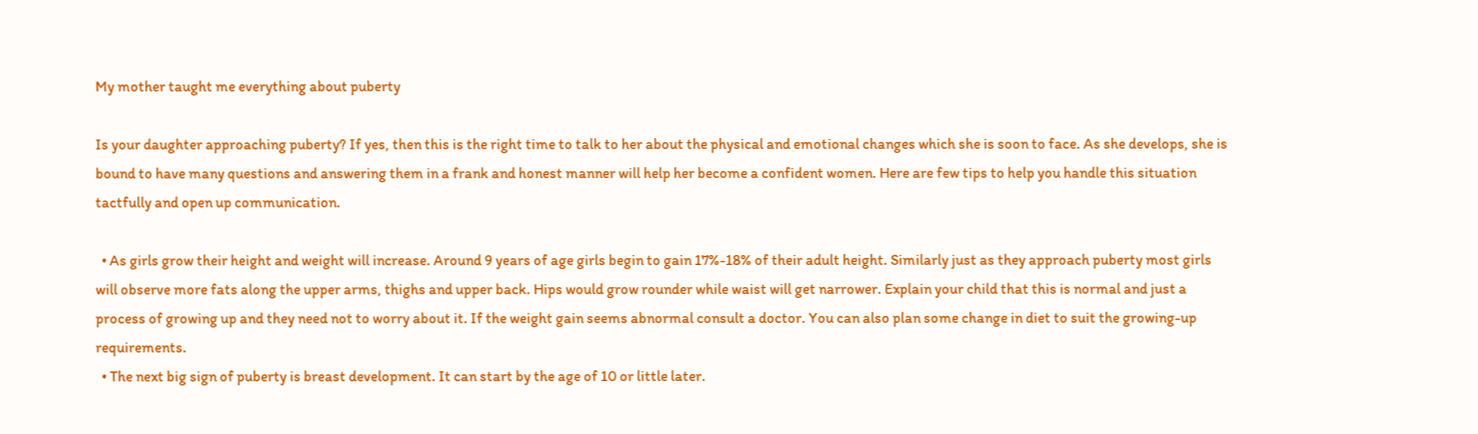My mother taught me everything about puberty

Is your daughter approaching puberty? If yes, then this is the right time to talk to her about the physical and emotional changes which she is soon to face. As she develops, she is bound to have many questions and answering them in a frank and honest manner will help her become a confident women. Here are few tips to help you handle this situation tactfully and open up communication.

  • As girls grow their height and weight will increase. Around 9 years of age girls begin to gain 17%-18% of their adult height. Similarly just as they approach puberty most girls will observe more fats along the upper arms, thighs and upper back. Hips would grow rounder while waist will get narrower. Explain your child that this is normal and just a process of growing up and they need not to worry about it. If the weight gain seems abnormal consult a doctor. You can also plan some change in diet to suit the growing-up requirements.
  • The next big sign of puberty is breast development. It can start by the age of 10 or little later.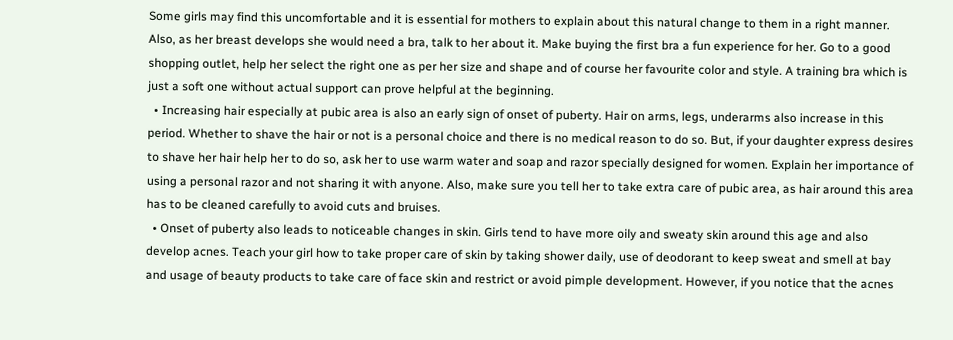Some girls may find this uncomfortable and it is essential for mothers to explain about this natural change to them in a right manner. Also, as her breast develops she would need a bra, talk to her about it. Make buying the first bra a fun experience for her. Go to a good shopping outlet, help her select the right one as per her size and shape and of course her favourite color and style. A training bra which is just a soft one without actual support can prove helpful at the beginning.
  • Increasing hair especially at pubic area is also an early sign of onset of puberty. Hair on arms, legs, underarms also increase in this period. Whether to shave the hair or not is a personal choice and there is no medical reason to do so. But, if your daughter express desires to shave her hair help her to do so, ask her to use warm water and soap and razor specially designed for women. Explain her importance of using a personal razor and not sharing it with anyone. Also, make sure you tell her to take extra care of pubic area, as hair around this area has to be cleaned carefully to avoid cuts and bruises.
  • Onset of puberty also leads to noticeable changes in skin. Girls tend to have more oily and sweaty skin around this age and also develop acnes. Teach your girl how to take proper care of skin by taking shower daily, use of deodorant to keep sweat and smell at bay and usage of beauty products to take care of face skin and restrict or avoid pimple development. However, if you notice that the acnes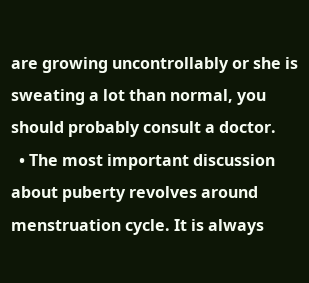are growing uncontrollably or she is sweating a lot than normal, you should probably consult a doctor.
  • The most important discussion about puberty revolves around menstruation cycle. It is always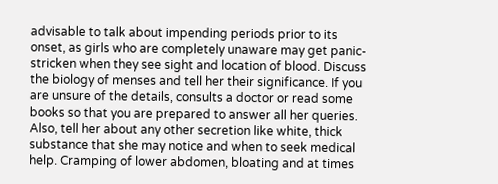advisable to talk about impending periods prior to its onset, as girls who are completely unaware may get panic-stricken when they see sight and location of blood. Discuss the biology of menses and tell her their significance. If you are unsure of the details, consults a doctor or read some books so that you are prepared to answer all her queries. Also, tell her about any other secretion like white, thick substance that she may notice and when to seek medical help. Cramping of lower abdomen, bloating and at times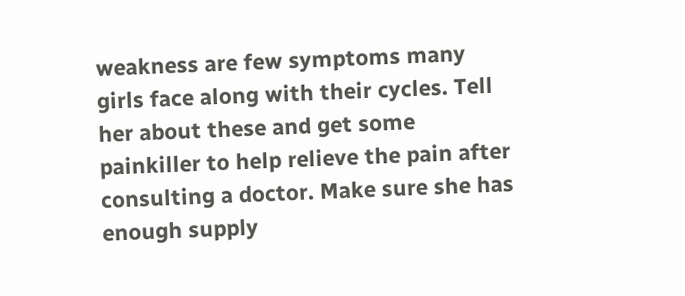weakness are few symptoms many girls face along with their cycles. Tell her about these and get some painkiller to help relieve the pain after consulting a doctor. Make sure she has enough supply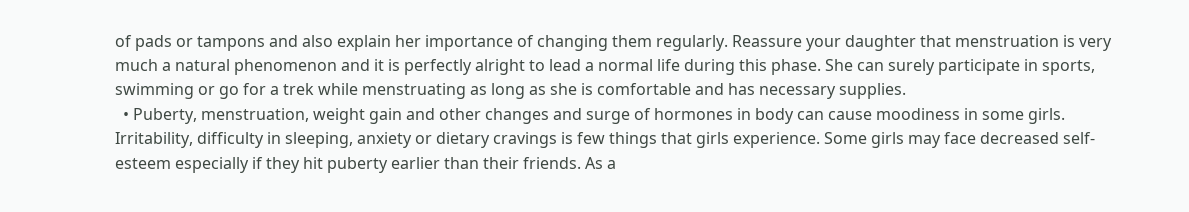of pads or tampons and also explain her importance of changing them regularly. Reassure your daughter that menstruation is very much a natural phenomenon and it is perfectly alright to lead a normal life during this phase. She can surely participate in sports, swimming or go for a trek while menstruating as long as she is comfortable and has necessary supplies.
  • Puberty, menstruation, weight gain and other changes and surge of hormones in body can cause moodiness in some girls. Irritability, difficulty in sleeping, anxiety or dietary cravings is few things that girls experience. Some girls may face decreased self-esteem especially if they hit puberty earlier than their friends. As a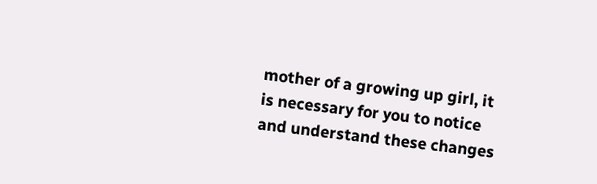mother of a growing up girl, it is necessary for you to notice and understand these changes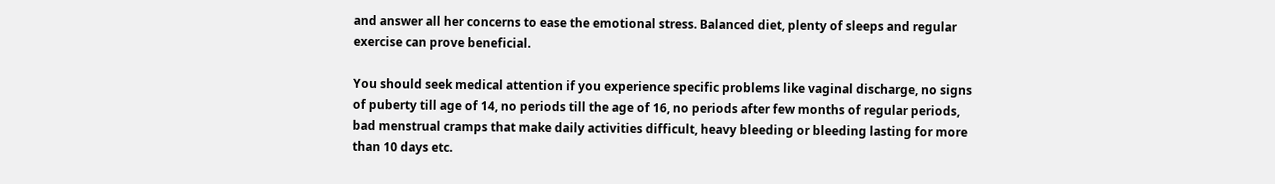and answer all her concerns to ease the emotional stress. Balanced diet, plenty of sleeps and regular exercise can prove beneficial.

You should seek medical attention if you experience specific problems like vaginal discharge, no signs of puberty till age of 14, no periods till the age of 16, no periods after few months of regular periods, bad menstrual cramps that make daily activities difficult, heavy bleeding or bleeding lasting for more than 10 days etc.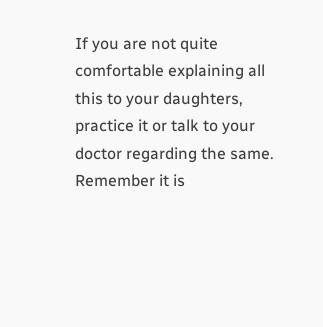If you are not quite comfortable explaining all this to your daughters, practice it or talk to your doctor regarding the same. Remember it is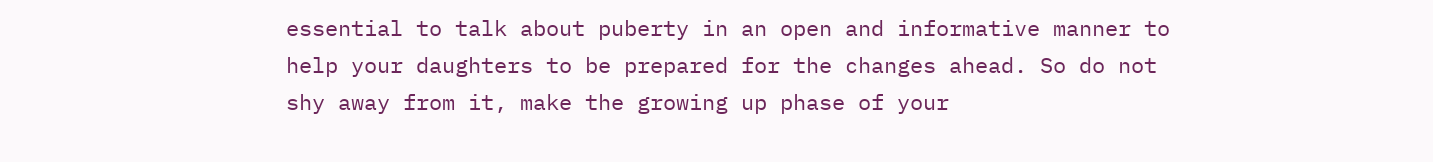essential to talk about puberty in an open and informative manner to help your daughters to be prepared for the changes ahead. So do not shy away from it, make the growing up phase of your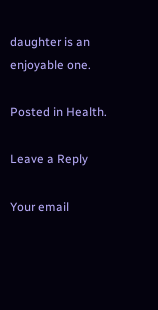daughter is an enjoyable one.

Posted in Health.

Leave a Reply

Your email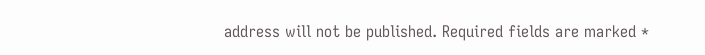address will not be published. Required fields are marked *